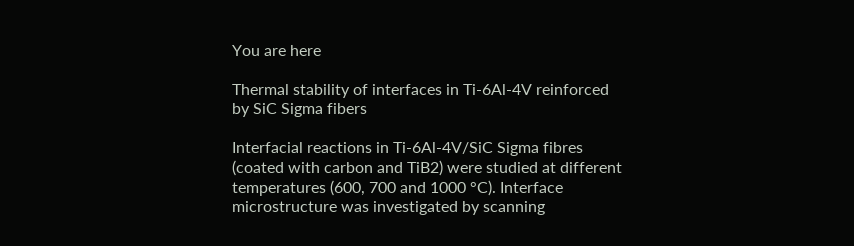You are here

Thermal stability of interfaces in Ti-6Al-4V reinforced by SiC Sigma fibers

Interfacial reactions in Ti-6Al-4V/SiC Sigma fibres (coated with carbon and TiB2) were studied at different temperatures (600, 700 and 1000 °C). Interface microstructure was investigated by scanning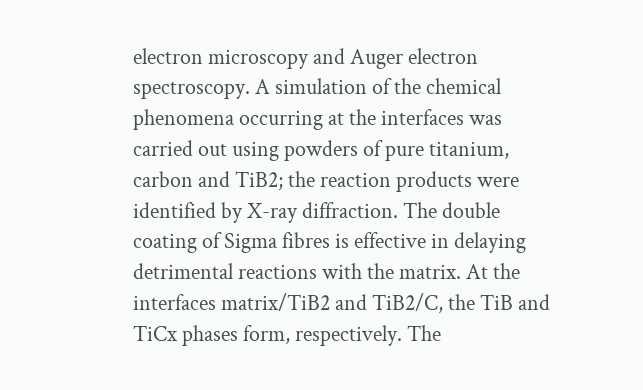electron microscopy and Auger electron spectroscopy. A simulation of the chemical phenomena occurring at the interfaces was carried out using powders of pure titanium, carbon and TiB2; the reaction products were identified by X-ray diffraction. The double coating of Sigma fibres is effective in delaying detrimental reactions with the matrix. At the interfaces matrix/TiB2 and TiB2/C, the TiB and TiCx phases form, respectively. The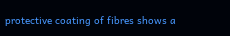protective coating of fibres shows a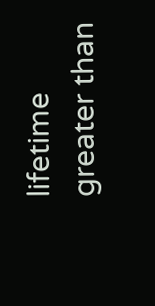lifetime greater than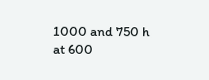1000 and 750 h at 600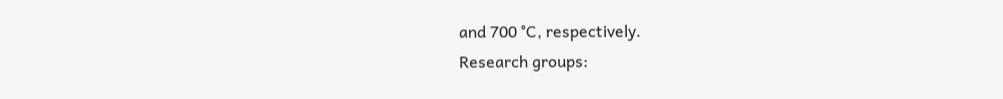and 700 °C, respectively.
Research groups: